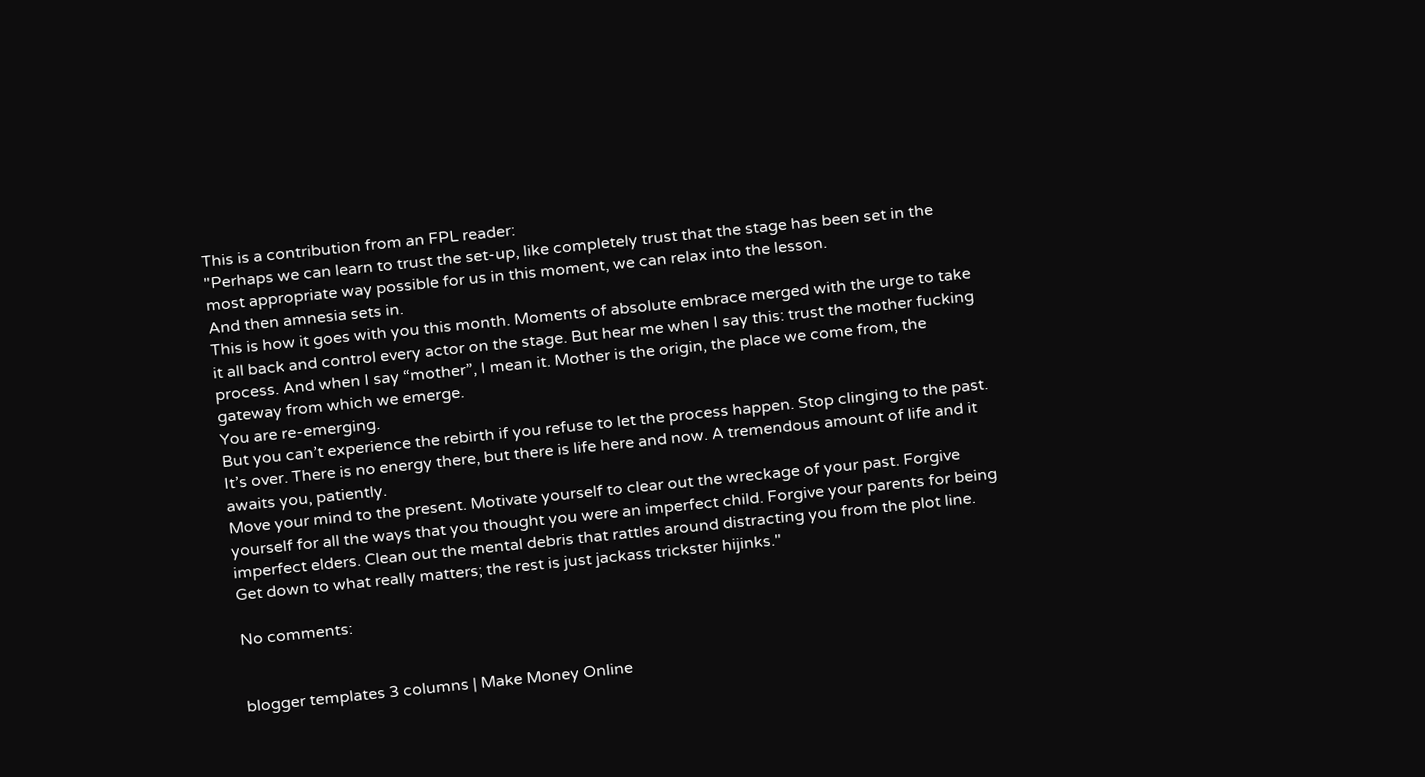This is a contribution from an FPL reader:
"Perhaps we can learn to trust the set-up, like completely trust that the stage has been set in the most appropriate way possible for us in this moment, we can relax into the lesson.
And then amnesia sets in.
This is how it goes with you this month. Moments of absolute embrace merged with the urge to take it all back and control every actor on the stage. But hear me when I say this: trust the mother fucking process. And when I say “mother”, I mean it. Mother is the origin, the place we come from, the gateway from which we emerge.
You are re-emerging.
But you can’t experience the rebirth if you refuse to let the process happen. Stop clinging to the past. It’s over. There is no energy there, but there is life here and now. A tremendous amount of life and it awaits you, patiently.
Move your mind to the present. Motivate yourself to clear out the wreckage of your past. Forgive yourself for all the ways that you thought you were an imperfect child. Forgive your parents for being imperfect elders. Clean out the mental debris that rattles around distracting you from the plot line. Get down to what really matters; the rest is just jackass trickster hijinks."

No comments:


blogger templates 3 columns | Make Money Online